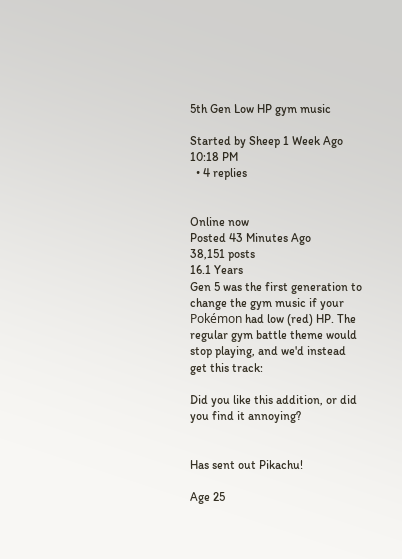5th Gen Low HP gym music

Started by Sheep 1 Week Ago 10:18 PM
  • 4 replies


Online now
Posted 43 Minutes Ago
38,151 posts
16.1 Years
Gen 5 was the first generation to change the gym music if your Pokémon had low (red) HP. The regular gym battle theme would stop playing, and we'd instead get this track:

Did you like this addition, or did you find it annoying?


Has sent out Pikachu!

Age 25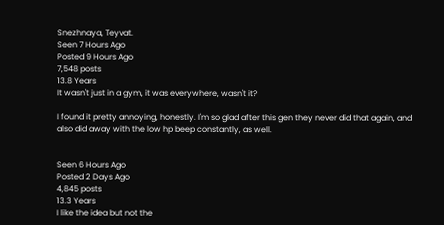Snezhnaya, Teyvat.
Seen 7 Hours Ago
Posted 9 Hours Ago
7,548 posts
13.8 Years
It wasn't just in a gym, it was everywhere, wasn't it?

I found it pretty annoying, honestly. I'm so glad after this gen they never did that again, and also did away with the low hp beep constantly, as well.


Seen 6 Hours Ago
Posted 2 Days Ago
4,845 posts
13.3 Years
I like the idea but not the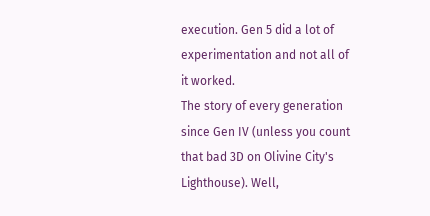execution. Gen 5 did a lot of experimentation and not all of it worked.
The story of every generation since Gen IV (unless you count that bad 3D on Olivine City's Lighthouse). Well,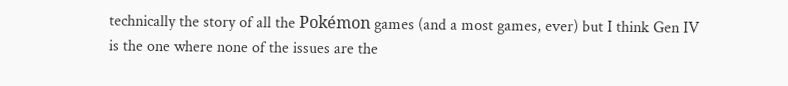technically the story of all the Pokémon games (and a most games, ever) but I think Gen IV is the one where none of the issues are the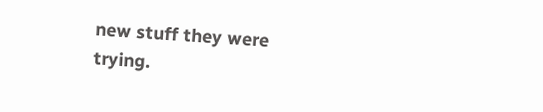new stuff they were trying.